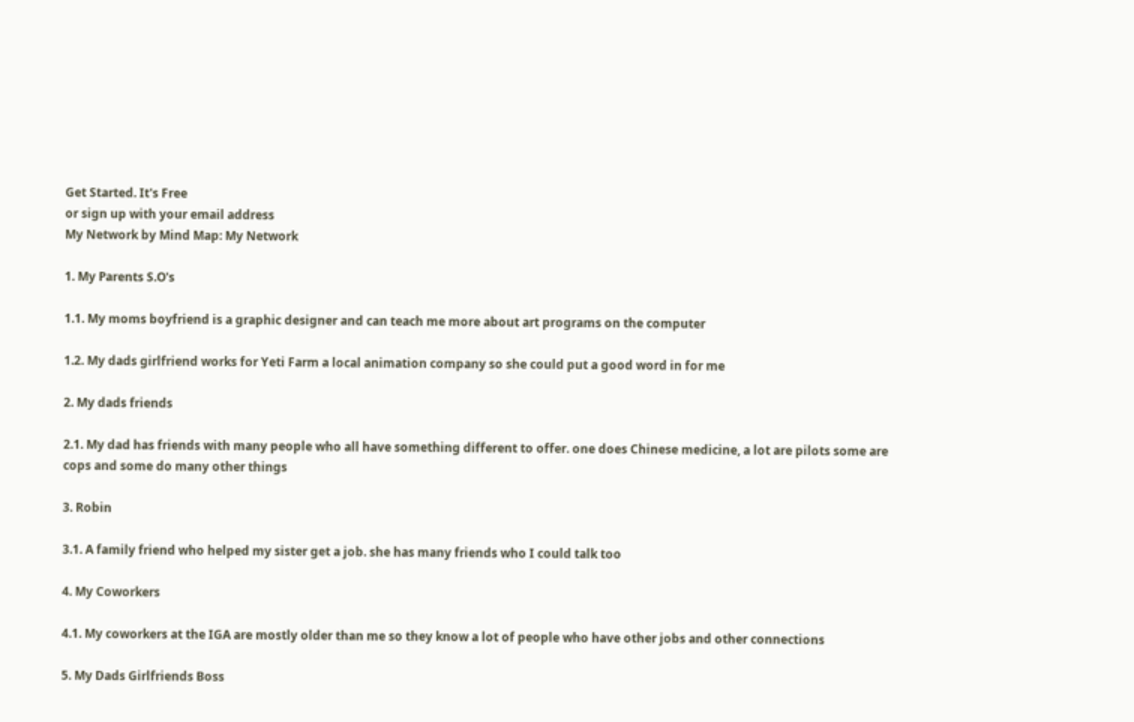Get Started. It's Free
or sign up with your email address
My Network by Mind Map: My Network

1. My Parents S.O's

1.1. My moms boyfriend is a graphic designer and can teach me more about art programs on the computer

1.2. My dads girlfriend works for Yeti Farm a local animation company so she could put a good word in for me

2. My dads friends

2.1. My dad has friends with many people who all have something different to offer. one does Chinese medicine, a lot are pilots some are cops and some do many other things

3. Robin

3.1. A family friend who helped my sister get a job. she has many friends who I could talk too

4. My Coworkers

4.1. My coworkers at the IGA are mostly older than me so they know a lot of people who have other jobs and other connections

5. My Dads Girlfriends Boss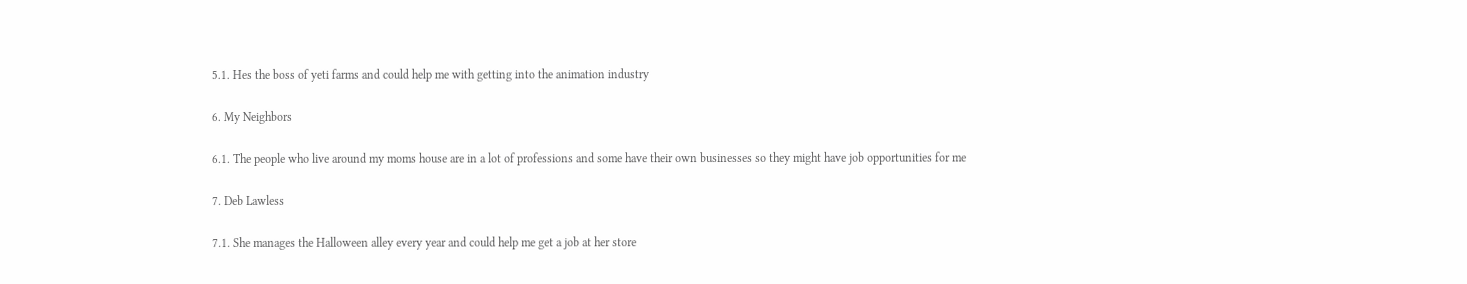5.1. Hes the boss of yeti farms and could help me with getting into the animation industry

6. My Neighbors

6.1. The people who live around my moms house are in a lot of professions and some have their own businesses so they might have job opportunities for me

7. Deb Lawless

7.1. She manages the Halloween alley every year and could help me get a job at her store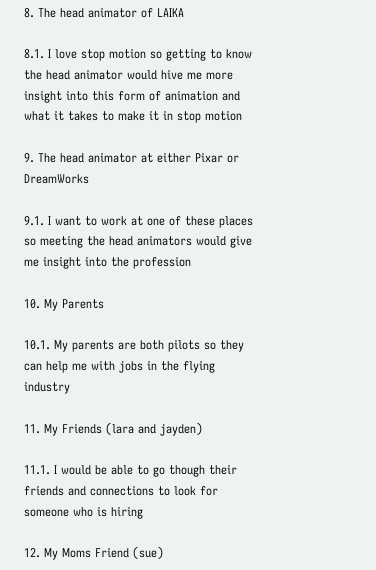8. The head animator of LAIKA

8.1. I love stop motion so getting to know the head animator would hive me more insight into this form of animation and what it takes to make it in stop motion

9. The head animator at either Pixar or DreamWorks

9.1. I want to work at one of these places so meeting the head animators would give me insight into the profession

10. My Parents

10.1. My parents are both pilots so they can help me with jobs in the flying industry

11. My Friends (lara and jayden)

11.1. I would be able to go though their friends and connections to look for someone who is hiring

12. My Moms Friend (sue)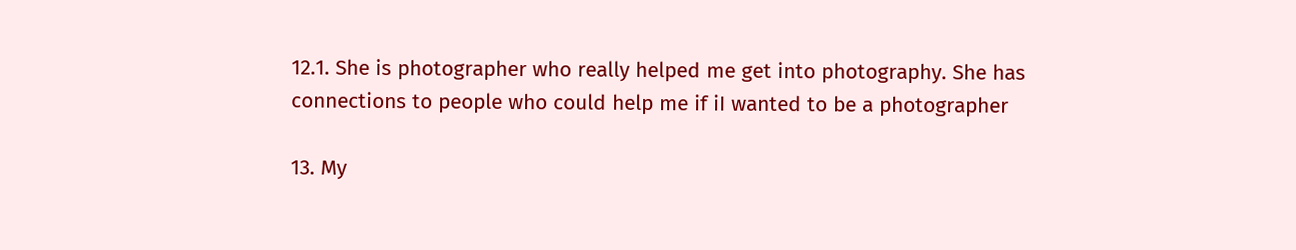12.1. She is photographer who really helped me get into photography. She has connections to people who could help me if iI wanted to be a photographer

13. My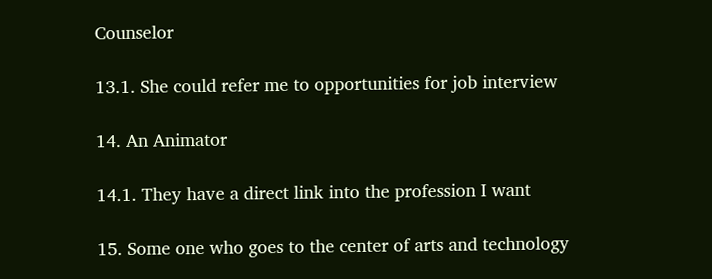Counselor

13.1. She could refer me to opportunities for job interview

14. An Animator

14.1. They have a direct link into the profession I want

15. Some one who goes to the center of arts and technology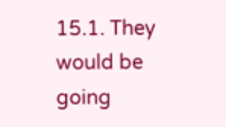15.1. They would be going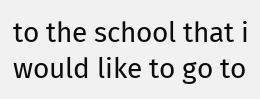to the school that i would like to go to